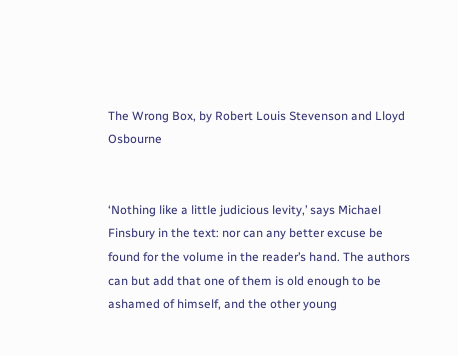The Wrong Box, by Robert Louis Stevenson and Lloyd Osbourne


‘Nothing like a little judicious levity,’ says Michael Finsbury in the text: nor can any better excuse be found for the volume in the reader’s hand. The authors can but add that one of them is old enough to be ashamed of himself, and the other young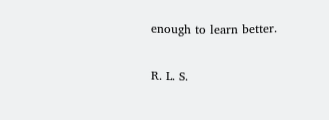enough to learn better.

R. L. S.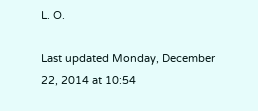L. O.

Last updated Monday, December 22, 2014 at 10:54